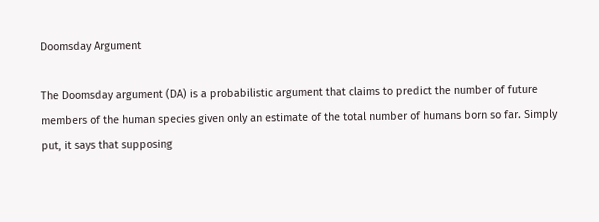Doomsday Argument

The Doomsday argument (DA) is a probabilistic argument that claims to predict the number of future members of the human species given only an estimate of the total number of humans born so far. Simply put, it says that supposing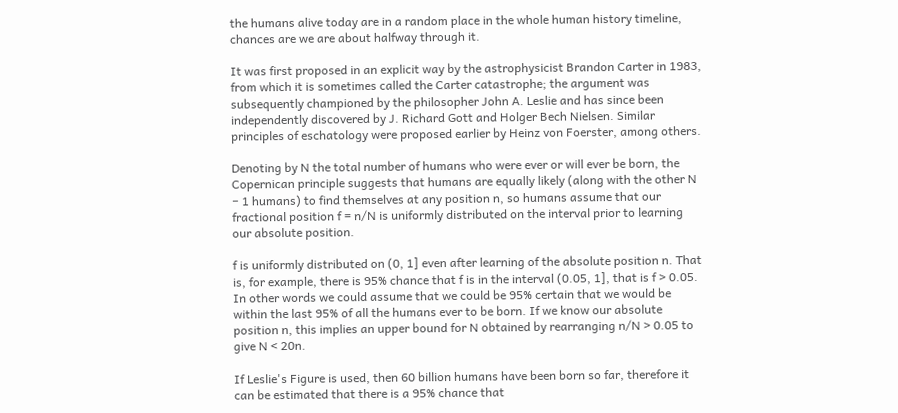the humans alive today are in a random place in the whole human history timeline, chances are we are about halfway through it.

It was first proposed in an explicit way by the astrophysicist Brandon Carter in 1983, from which it is sometimes called the Carter catastrophe; the argument was subsequently championed by the philosopher John A. Leslie and has since been independently discovered by J. Richard Gott and Holger Bech Nielsen. Similar principles of eschatology were proposed earlier by Heinz von Foerster, among others.

Denoting by N the total number of humans who were ever or will ever be born, the Copernican principle suggests that humans are equally likely (along with the other N − 1 humans) to find themselves at any position n, so humans assume that our fractional position f = n/N is uniformly distributed on the interval prior to learning our absolute position.

f is uniformly distributed on (0, 1] even after learning of the absolute position n. That is, for example, there is 95% chance that f is in the interval (0.05, 1], that is f > 0.05. In other words we could assume that we could be 95% certain that we would be within the last 95% of all the humans ever to be born. If we know our absolute position n, this implies an upper bound for N obtained by rearranging n/N > 0.05 to give N < 20n.

If Leslie's Figure is used, then 60 billion humans have been born so far, therefore it can be estimated that there is a 95% chance that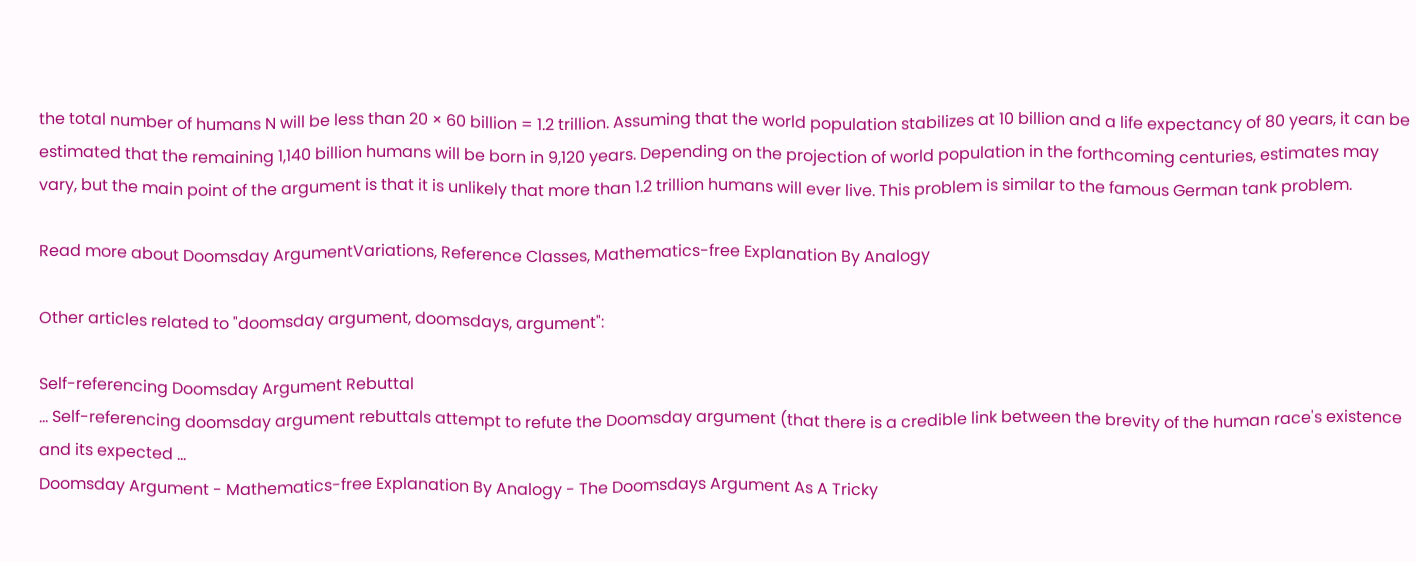the total number of humans N will be less than 20 × 60 billion = 1.2 trillion. Assuming that the world population stabilizes at 10 billion and a life expectancy of 80 years, it can be estimated that the remaining 1,140 billion humans will be born in 9,120 years. Depending on the projection of world population in the forthcoming centuries, estimates may vary, but the main point of the argument is that it is unlikely that more than 1.2 trillion humans will ever live. This problem is similar to the famous German tank problem.

Read more about Doomsday ArgumentVariations, Reference Classes, Mathematics-free Explanation By Analogy

Other articles related to "doomsday argument, doomsdays, argument":

Self-referencing Doomsday Argument Rebuttal
... Self-referencing doomsday argument rebuttals attempt to refute the Doomsday argument (that there is a credible link between the brevity of the human race's existence and its expected ...
Doomsday Argument - Mathematics-free Explanation By Analogy - The Doomsdays Argument As A Tricky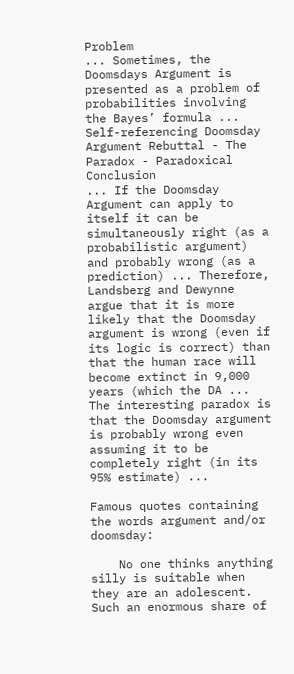Problem
... Sometimes, the Doomsdays Argument is presented as a problem of probabilities involving the Bayes’ formula ...
Self-referencing Doomsday Argument Rebuttal - The Paradox - Paradoxical Conclusion
... If the Doomsday Argument can apply to itself it can be simultaneously right (as a probabilistic argument) and probably wrong (as a prediction) ... Therefore, Landsberg and Dewynne argue that it is more likely that the Doomsday argument is wrong (even if its logic is correct) than that the human race will become extinct in 9,000 years (which the DA ... The interesting paradox is that the Doomsday argument is probably wrong even assuming it to be completely right (in its 95% estimate) ...

Famous quotes containing the words argument and/or doomsday:

    No one thinks anything silly is suitable when they are an adolescent. Such an enormous share of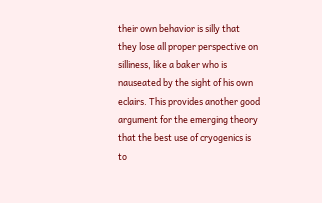their own behavior is silly that they lose all proper perspective on silliness, like a baker who is nauseated by the sight of his own eclairs. This provides another good argument for the emerging theory that the best use of cryogenics is to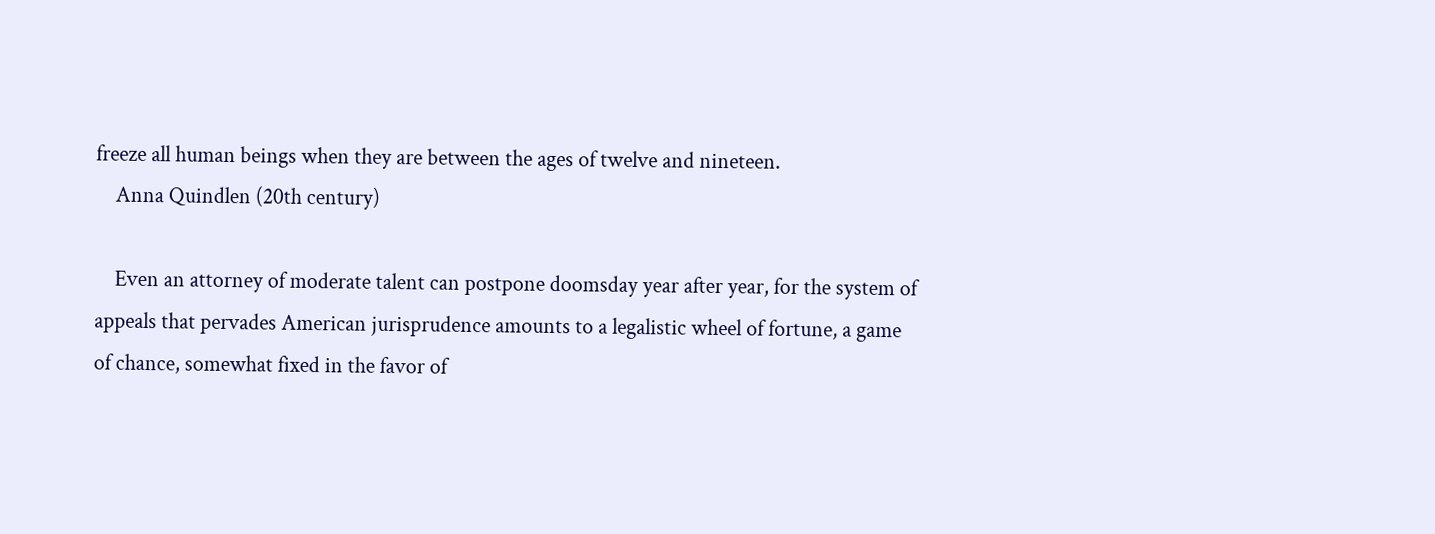freeze all human beings when they are between the ages of twelve and nineteen.
    Anna Quindlen (20th century)

    Even an attorney of moderate talent can postpone doomsday year after year, for the system of appeals that pervades American jurisprudence amounts to a legalistic wheel of fortune, a game of chance, somewhat fixed in the favor of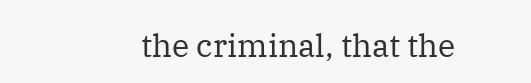the criminal, that the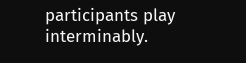participants play interminably.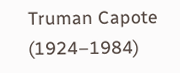Truman Capote (1924–1984)